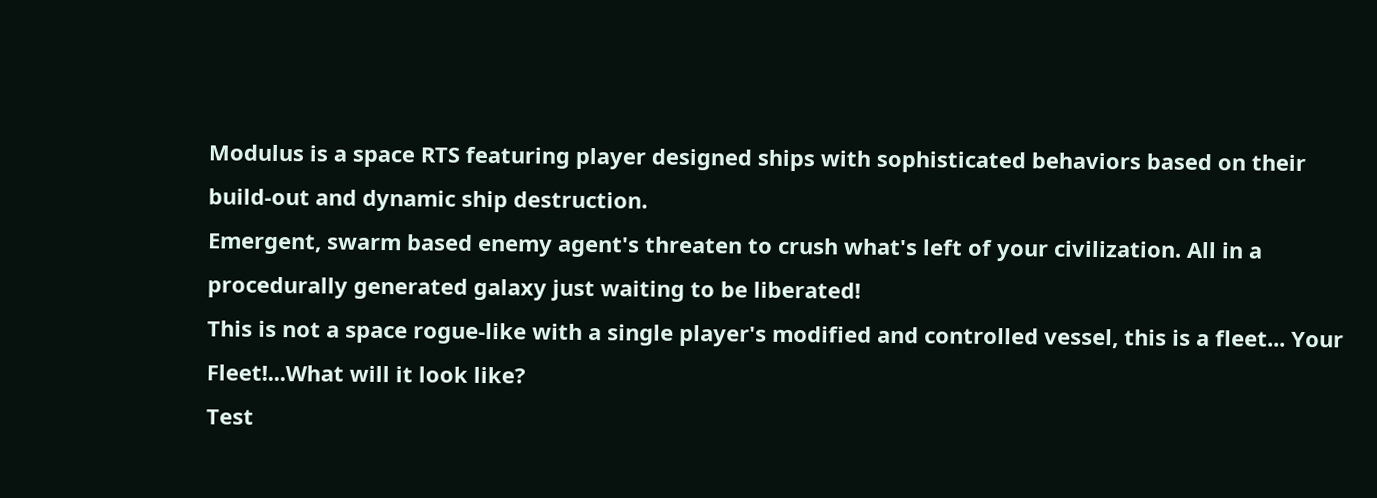Modulus is a space RTS featuring player designed ships with sophisticated behaviors based on their build-out and dynamic ship destruction.
Emergent, swarm based enemy agent's threaten to crush what's left of your civilization. All in a procedurally generated galaxy just waiting to be liberated!
This is not a space rogue-like with a single player's modified and controlled vessel, this is a fleet... Your Fleet!...What will it look like?
Test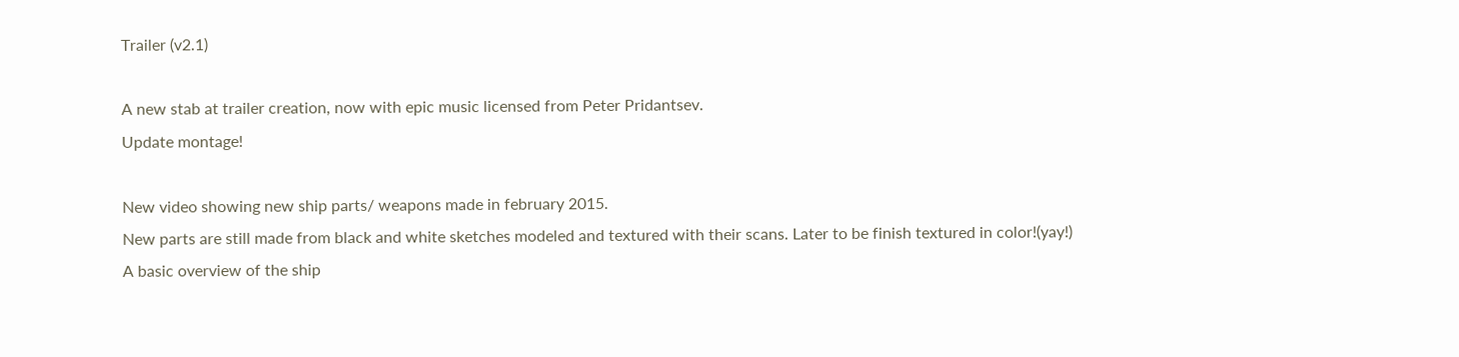Trailer (v2.1)

A new stab at trailer creation, now with epic music licensed from Peter Pridantsev.
Update montage!

New video showing new ship parts/ weapons made in february 2015.
New parts are still made from black and white sketches modeled and textured with their scans. Later to be finish textured in color!(yay!)
A basic overview of the ship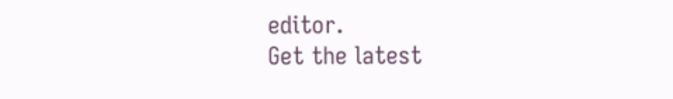editor.
Get the latest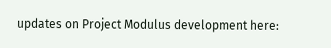updates on Project Modulus development here: